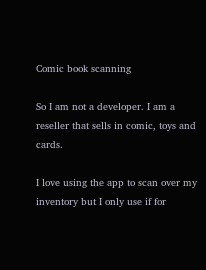Comic book scanning

So I am not a developer. I am a reseller that sells in comic, toys and cards.

I love using the app to scan over my inventory but I only use if for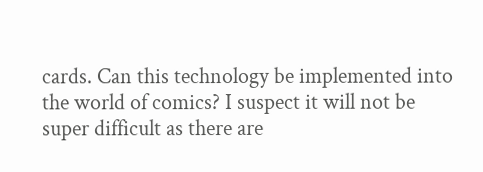cards. Can this technology be implemented into the world of comics? I suspect it will not be super difficult as there are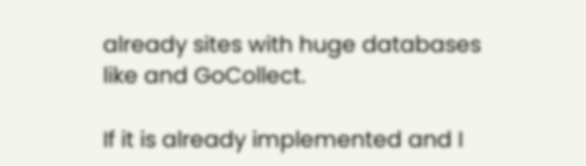already sites with huge databases like and GoCollect.

If it is already implemented and I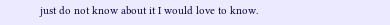just do not know about it I would love to know.